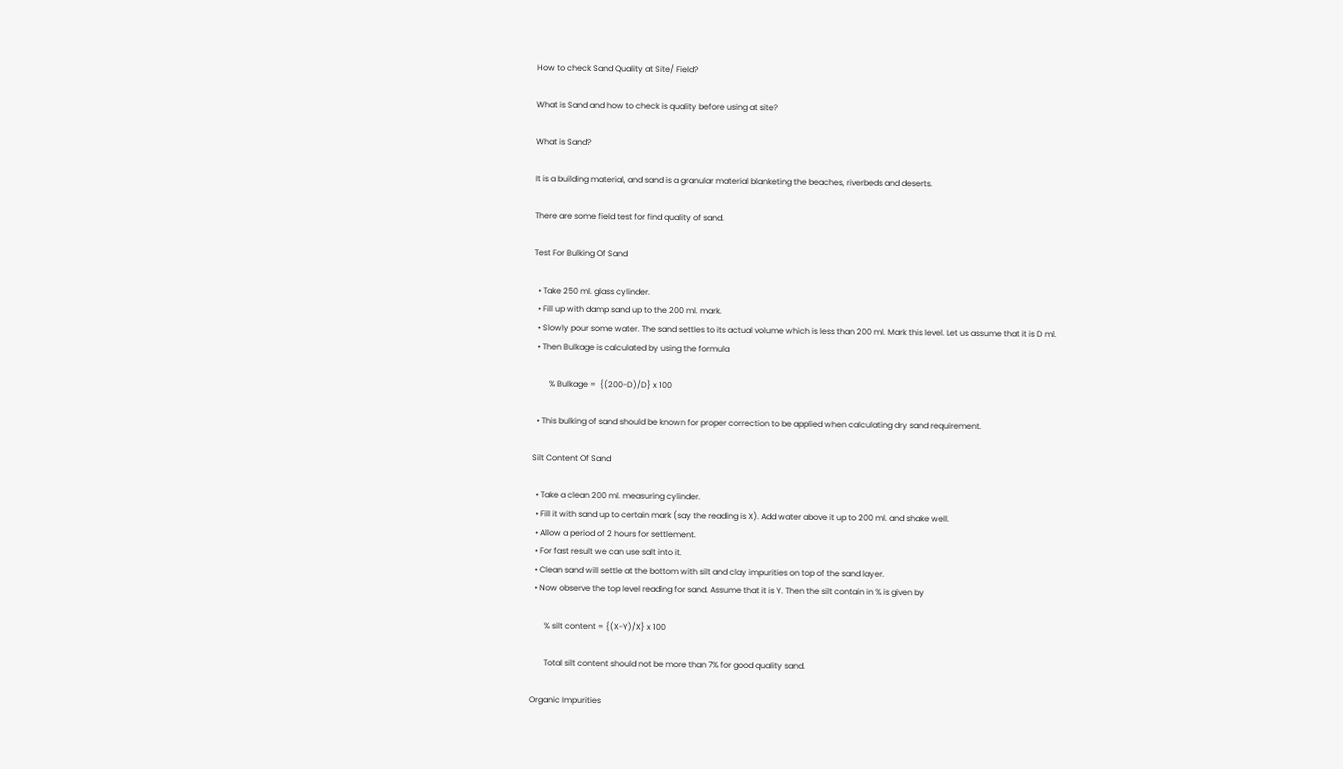How to check Sand Quality at Site/ Field?

What is Sand and how to check is quality before using at site?

What is Sand?

It is a building material, and sand is a granular material blanketing the beaches, riverbeds and deserts.

There are some field test for find quality of sand.

Test For Bulking Of Sand

  • Take 250 ml. glass cylinder.
  • Fill up with damp sand up to the 200 ml. mark.
  • Slowly pour some water. The sand settles to its actual volume which is less than 200 ml. Mark this level. Let us assume that it is D ml.
  • Then Bulkage is calculated by using the formula

        % Bulkage =  {(200-D)/D} x 100

  • This bulking of sand should be known for proper correction to be applied when calculating dry sand requirement.

Silt Content Of Sand

  • Take a clean 200 ml. measuring cylinder.
  • Fill it with sand up to certain mark (say the reading is X). Add water above it up to 200 ml. and shake well.
  • Allow a period of 2 hours for settlement.
  • For fast result we can use salt into it.
  • Clean sand will settle at the bottom with silt and clay impurities on top of the sand layer.
  • Now observe the top level reading for sand. Assume that it is Y. Then the silt contain in % is given by

       % silt content = {(X-Y)/X} x 100

       Total silt content should not be more than 7% for good quality sand.

Organic Impurities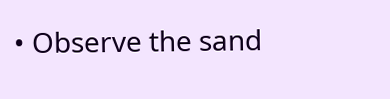• Observe the sand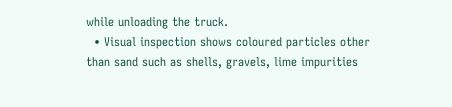while unloading the truck.
  • Visual inspection shows coloured particles other than sand such as shells, gravels, lime impurities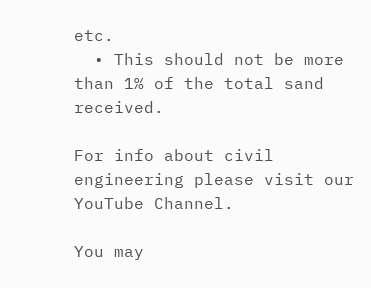etc.
  • This should not be more than 1% of the total sand received.

For info about civil engineering please visit our YouTube Channel.

You may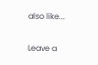also like...

Leave a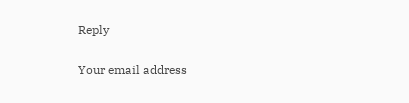Reply

Your email address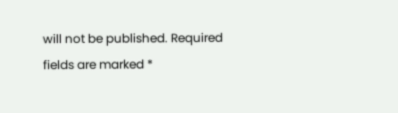will not be published. Required fields are marked *